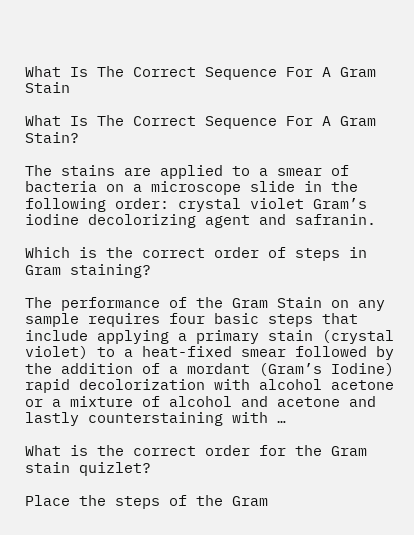What Is The Correct Sequence For A Gram Stain

What Is The Correct Sequence For A Gram Stain?

The stains are applied to a smear of bacteria on a microscope slide in the following order: crystal violet Gram’s iodine decolorizing agent and safranin.

Which is the correct order of steps in Gram staining?

The performance of the Gram Stain on any sample requires four basic steps that include applying a primary stain (crystal violet) to a heat-fixed smear followed by the addition of a mordant (Gram’s Iodine) rapid decolorization with alcohol acetone or a mixture of alcohol and acetone and lastly counterstaining with …

What is the correct order for the Gram stain quizlet?

Place the steps of the Gram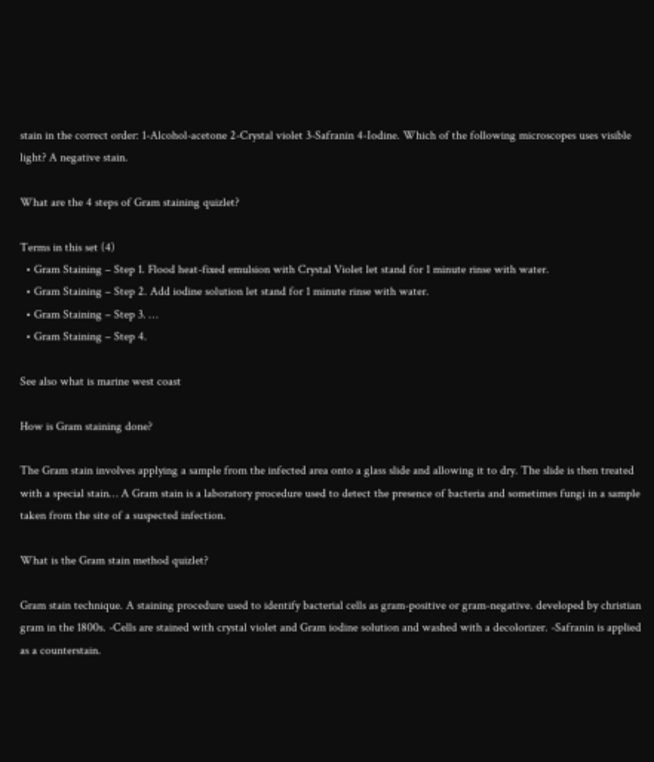stain in the correct order: 1-Alcohol-acetone 2-Crystal violet 3-Safranin 4-Iodine. Which of the following microscopes uses visible light? A negative stain.

What are the 4 steps of Gram staining quizlet?

Terms in this set (4)
  • Gram Staining – Step 1. Flood heat-fixed emulsion with Crystal Violet let stand for 1 minute rinse with water.
  • Gram Staining – Step 2. Add iodine solution let stand for 1 minute rinse with water.
  • Gram Staining – Step 3. …
  • Gram Staining – Step 4.

See also what is marine west coast

How is Gram staining done?

The Gram stain involves applying a sample from the infected area onto a glass slide and allowing it to dry. The slide is then treated with a special stain… A Gram stain is a laboratory procedure used to detect the presence of bacteria and sometimes fungi in a sample taken from the site of a suspected infection.

What is the Gram stain method quizlet?

Gram stain technique. A staining procedure used to identify bacterial cells as gram-positive or gram-negative. developed by christian gram in the 1800s. -Cells are stained with crystal violet and Gram iodine solution and washed with a decolorizer. -Safranin is applied as a counterstain.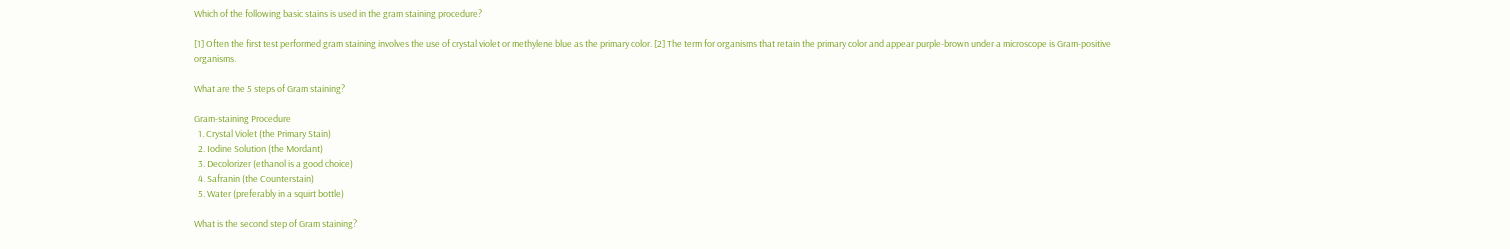Which of the following basic stains is used in the gram staining procedure?

[1] Often the first test performed gram staining involves the use of crystal violet or methylene blue as the primary color. [2] The term for organisms that retain the primary color and appear purple-brown under a microscope is Gram-positive organisms.

What are the 5 steps of Gram staining?

Gram-staining Procedure
  1. Crystal Violet (the Primary Stain)
  2. Iodine Solution (the Mordant)
  3. Decolorizer (ethanol is a good choice)
  4. Safranin (the Counterstain)
  5. Water (preferably in a squirt bottle)

What is the second step of Gram staining?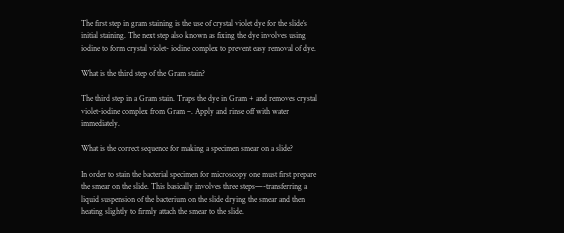The first step in gram staining is the use of crystal violet dye for the slide’s initial staining. The next step also known as fixing the dye involves using iodine to form crystal violet- iodine complex to prevent easy removal of dye.

What is the third step of the Gram stain?

The third step in a Gram stain. Traps the dye in Gram + and removes crystal violet-iodine complex from Gram –. Apply and rinse off with water immediately.

What is the correct sequence for making a specimen smear on a slide?

In order to stain the bacterial specimen for microscopy one must first prepare the smear on the slide. This basically involves three steps—-transferring a liquid suspension of the bacterium on the slide drying the smear and then heating slightly to firmly attach the smear to the slide.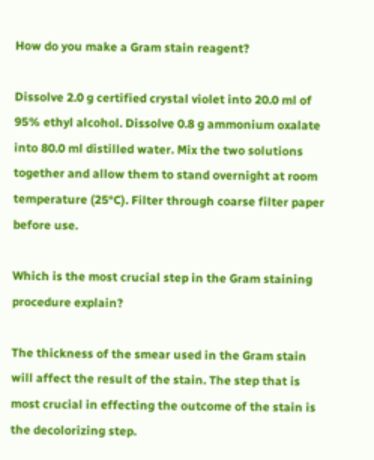How do you make a Gram stain reagent?

Dissolve 2.0 g certified crystal violet into 20.0 ml of 95% ethyl alcohol. Dissolve 0.8 g ammonium oxalate into 80.0 ml distilled water. Mix the two solutions together and allow them to stand overnight at room temperature (25°C). Filter through coarse filter paper before use.

Which is the most crucial step in the Gram staining procedure explain?

The thickness of the smear used in the Gram stain will affect the result of the stain. The step that is most crucial in effecting the outcome of the stain is the decolorizing step.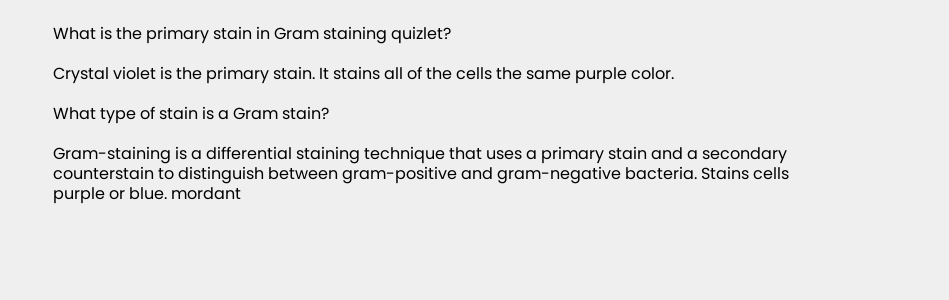What is the primary stain in Gram staining quizlet?

Crystal violet is the primary stain. It stains all of the cells the same purple color.

What type of stain is a Gram stain?

Gram-staining is a differential staining technique that uses a primary stain and a secondary counterstain to distinguish between gram-positive and gram-negative bacteria. Stains cells purple or blue. mordant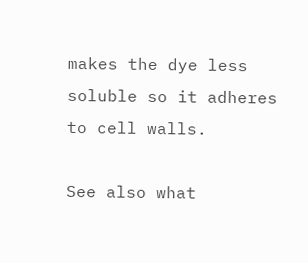makes the dye less soluble so it adheres to cell walls.

See also what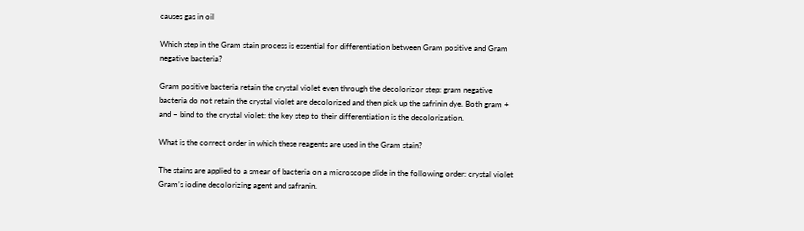causes gas in oil

Which step in the Gram stain process is essential for differentiation between Gram positive and Gram negative bacteria?

Gram positive bacteria retain the crystal violet even through the decolorizor step: gram negative bacteria do not retain the crystal violet are decolorized and then pick up the safrinin dye. Both gram + and – bind to the crystal violet: the key step to their differentiation is the decolorization.

What is the correct order in which these reagents are used in the Gram stain?

The stains are applied to a smear of bacteria on a microscope slide in the following order: crystal violet Gram’s iodine decolorizing agent and safranin.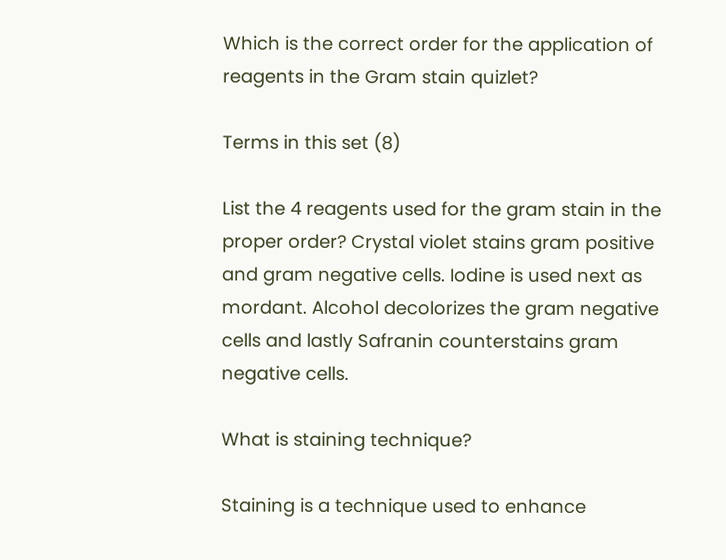Which is the correct order for the application of reagents in the Gram stain quizlet?

Terms in this set (8)

List the 4 reagents used for the gram stain in the proper order? Crystal violet stains gram positive and gram negative cells. Iodine is used next as mordant. Alcohol decolorizes the gram negative cells and lastly Safranin counterstains gram negative cells.

What is staining technique?

Staining is a technique used to enhance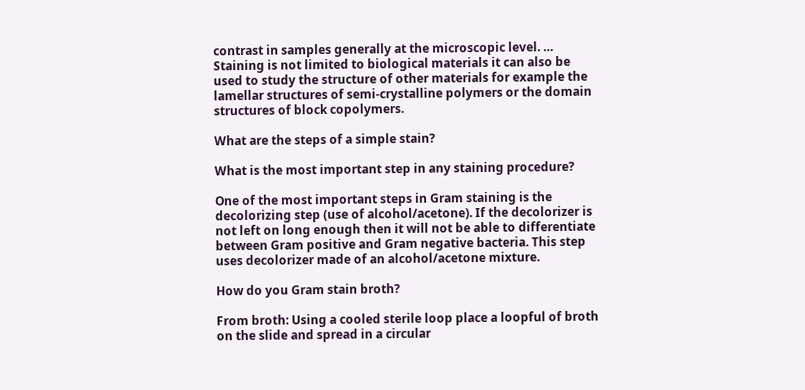contrast in samples generally at the microscopic level. … Staining is not limited to biological materials it can also be used to study the structure of other materials for example the lamellar structures of semi-crystalline polymers or the domain structures of block copolymers.

What are the steps of a simple stain?

What is the most important step in any staining procedure?

One of the most important steps in Gram staining is the decolorizing step (use of alcohol/acetone). If the decolorizer is not left on long enough then it will not be able to differentiate between Gram positive and Gram negative bacteria. This step uses decolorizer made of an alcohol/acetone mixture.

How do you Gram stain broth?

From broth: Using a cooled sterile loop place a loopful of broth on the slide and spread in a circular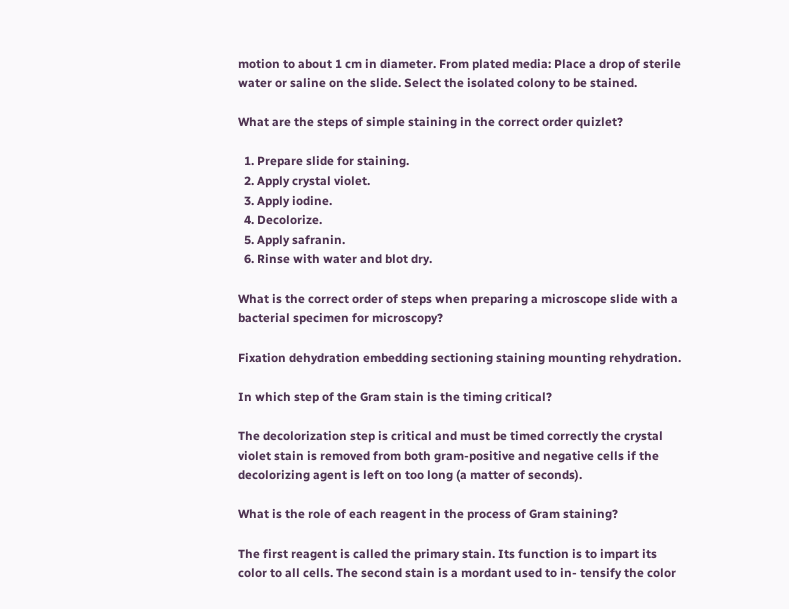motion to about 1 cm in diameter. From plated media: Place a drop of sterile water or saline on the slide. Select the isolated colony to be stained.

What are the steps of simple staining in the correct order quizlet?

  1. Prepare slide for staining.
  2. Apply crystal violet.
  3. Apply iodine.
  4. Decolorize.
  5. Apply safranin.
  6. Rinse with water and blot dry.

What is the correct order of steps when preparing a microscope slide with a bacterial specimen for microscopy?

Fixation dehydration embedding sectioning staining mounting rehydration.

In which step of the Gram stain is the timing critical?

The decolorization step is critical and must be timed correctly the crystal violet stain is removed from both gram-positive and negative cells if the decolorizing agent is left on too long (a matter of seconds).

What is the role of each reagent in the process of Gram staining?

The first reagent is called the primary stain. Its function is to impart its color to all cells. The second stain is a mordant used to in- tensify the color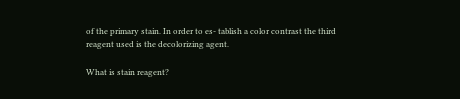of the primary stain. In order to es- tablish a color contrast the third reagent used is the decolorizing agent.

What is stain reagent?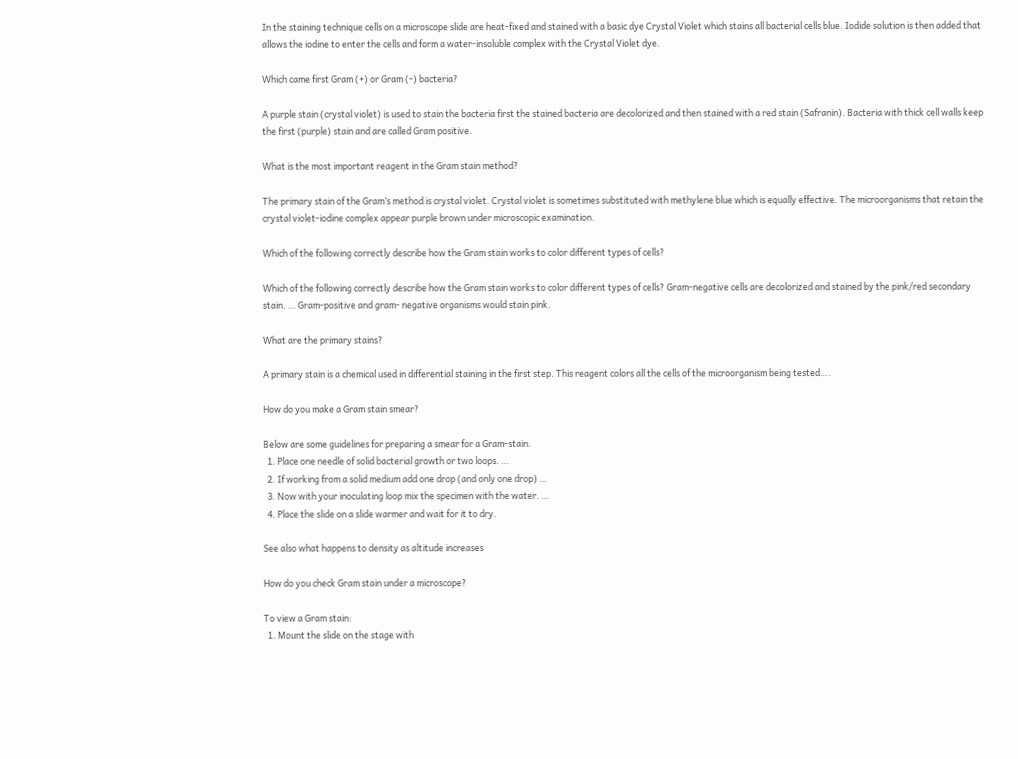In the staining technique cells on a microscope slide are heat-fixed and stained with a basic dye Crystal Violet which stains all bacterial cells blue. Iodide solution is then added that allows the iodine to enter the cells and form a water-insoluble complex with the Crystal Violet dye.

Which came first Gram (+) or Gram (-) bacteria?

A purple stain (crystal violet) is used to stain the bacteria first the stained bacteria are decolorized and then stained with a red stain (Safranin). Bacteria with thick cell walls keep the first (purple) stain and are called Gram positive.

What is the most important reagent in the Gram stain method?

The primary stain of the Gram’s method is crystal violet. Crystal violet is sometimes substituted with methylene blue which is equally effective. The microorganisms that retain the crystal violet-iodine complex appear purple brown under microscopic examination.

Which of the following correctly describe how the Gram stain works to color different types of cells?

Which of the following correctly describe how the Gram stain works to color different types of cells? Gram-negative cells are decolorized and stained by the pink/red secondary stain. … Gram-positive and gram- negative organisms would stain pink.

What are the primary stains?

A primary stain is a chemical used in differential staining in the first step. This reagent colors all the cells of the microorganism being tested….

How do you make a Gram stain smear?

Below are some guidelines for preparing a smear for a Gram-stain.
  1. Place one needle of solid bacterial growth or two loops. …
  2. If working from a solid medium add one drop (and only one drop) …
  3. Now with your inoculating loop mix the specimen with the water. …
  4. Place the slide on a slide warmer and wait for it to dry.

See also what happens to density as altitude increases

How do you check Gram stain under a microscope?

To view a Gram stain:
  1. Mount the slide on the stage with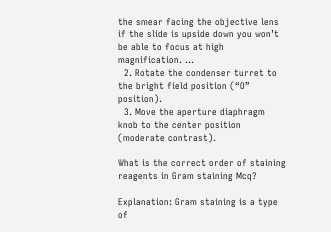the smear facing the objective lens if the slide is upside down you won’t be able to focus at high magnification. …
  2. Rotate the condenser turret to the bright field position (“O” position).
  3. Move the aperture diaphragm knob to the center position (moderate contrast).

What is the correct order of staining reagents in Gram staining Mcq?

Explanation: Gram staining is a type of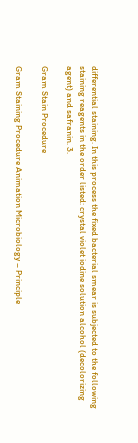differential staining. In this process the fixed bacterial smear is subjected to the following staining reagents in the order listed: crystal violet iodine solution alcohol (decolorizing agent) and safranin. 3.

Gram Stain Procedure

Gram Staining Procedure Animation Microbiology – Principle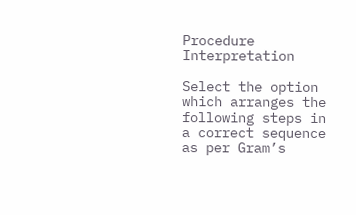Procedure Interpretation

Select the option which arranges the following steps in a correct sequence as per Gram’s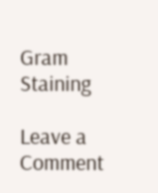Gram Staining

Leave a Comment